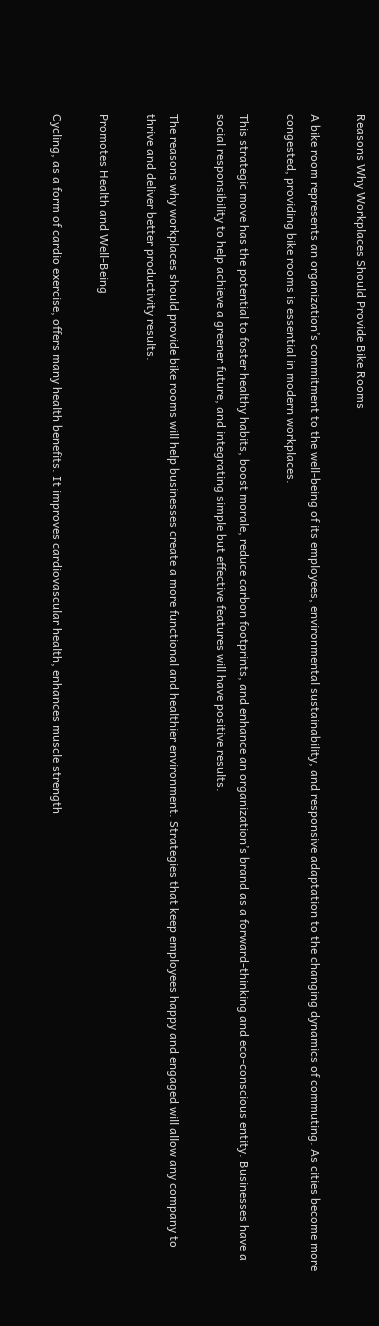Reasons Why Workplaces Should Provide Bike Rooms

A bike room represents an organization’s commitment to the well-being of its employees, environmental sustainability, and responsive adaptation to the changing dynamics of commuting. As cities become more congested, providing bike rooms is essential in modern workplaces.

This strategic move has the potential to foster healthy habits, boost morale, reduce carbon footprints, and enhance an organization’s brand as a forward-thinking and eco-conscious entity. Businesses have a social responsibility to help achieve a greener future, and integrating simple but effective features will have positive results.

The reasons why workplaces should provide bike rooms will help businesses create a more functional and healthier environment. Strategies that keep employees happy and engaged will allow any company to thrive and deliver better productivity results.

Promotes Health and Well-Being

Cycling, as a form of cardio exercise, offers many health benefits. It improves cardiovascular health, enhances muscle strength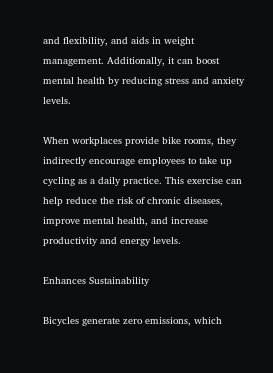and flexibility, and aids in weight management. Additionally, it can boost mental health by reducing stress and anxiety levels.

When workplaces provide bike rooms, they indirectly encourage employees to take up cycling as a daily practice. This exercise can help reduce the risk of chronic diseases, improve mental health, and increase productivity and energy levels.

Enhances Sustainability

Bicycles generate zero emissions, which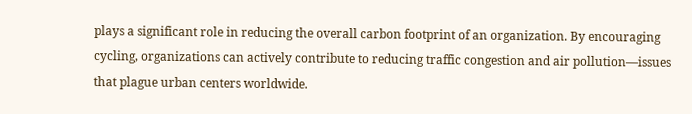plays a significant role in reducing the overall carbon footprint of an organization. By encouraging cycling, organizations can actively contribute to reducing traffic congestion and air pollution—issues that plague urban centers worldwide.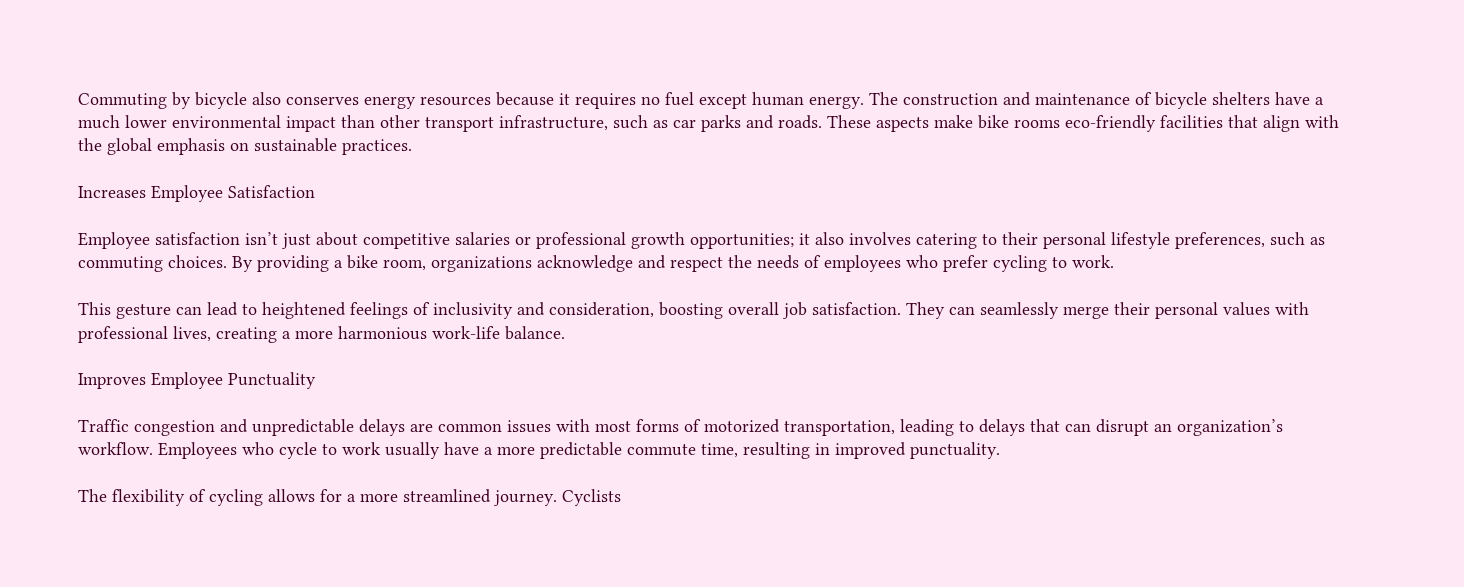Commuting by bicycle also conserves energy resources because it requires no fuel except human energy. The construction and maintenance of bicycle shelters have a much lower environmental impact than other transport infrastructure, such as car parks and roads. These aspects make bike rooms eco-friendly facilities that align with the global emphasis on sustainable practices.

Increases Employee Satisfaction

Employee satisfaction isn’t just about competitive salaries or professional growth opportunities; it also involves catering to their personal lifestyle preferences, such as commuting choices. By providing a bike room, organizations acknowledge and respect the needs of employees who prefer cycling to work.

This gesture can lead to heightened feelings of inclusivity and consideration, boosting overall job satisfaction. They can seamlessly merge their personal values with professional lives, creating a more harmonious work-life balance.

Improves Employee Punctuality

Traffic congestion and unpredictable delays are common issues with most forms of motorized transportation, leading to delays that can disrupt an organization’s workflow. Employees who cycle to work usually have a more predictable commute time, resulting in improved punctuality.

The flexibility of cycling allows for a more streamlined journey. Cyclists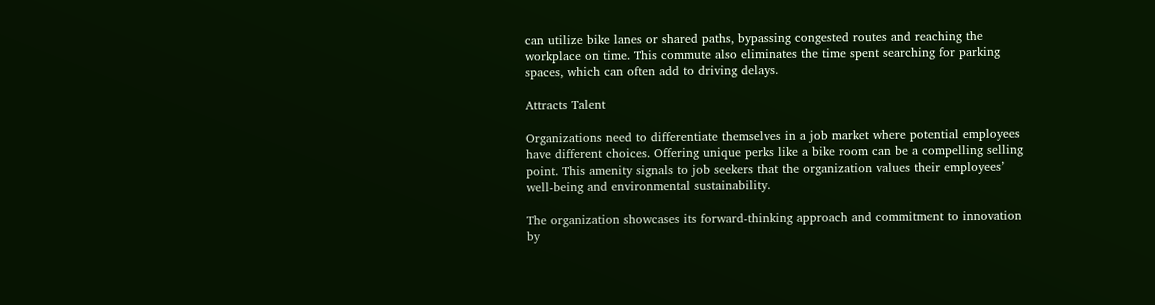can utilize bike lanes or shared paths, bypassing congested routes and reaching the workplace on time. This commute also eliminates the time spent searching for parking spaces, which can often add to driving delays.

Attracts Talent

Organizations need to differentiate themselves in a job market where potential employees have different choices. Offering unique perks like a bike room can be a compelling selling point. This amenity signals to job seekers that the organization values their employees’ well-being and environmental sustainability.

The organization showcases its forward-thinking approach and commitment to innovation by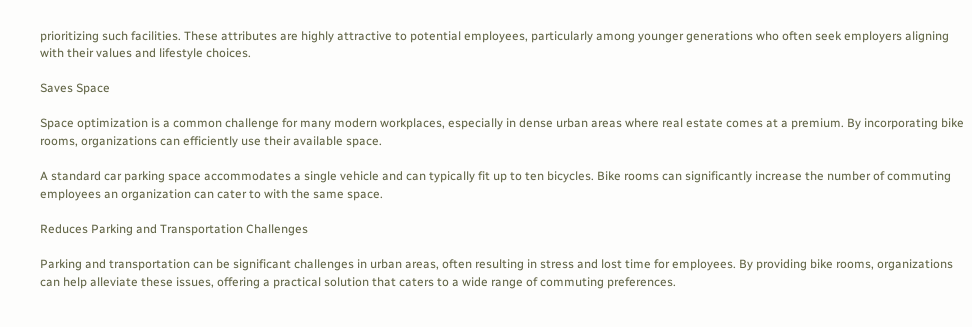prioritizing such facilities. These attributes are highly attractive to potential employees, particularly among younger generations who often seek employers aligning with their values and lifestyle choices.

Saves Space

Space optimization is a common challenge for many modern workplaces, especially in dense urban areas where real estate comes at a premium. By incorporating bike rooms, organizations can efficiently use their available space.

A standard car parking space accommodates a single vehicle and can typically fit up to ten bicycles. Bike rooms can significantly increase the number of commuting employees an organization can cater to with the same space.

Reduces Parking and Transportation Challenges

Parking and transportation can be significant challenges in urban areas, often resulting in stress and lost time for employees. By providing bike rooms, organizations can help alleviate these issues, offering a practical solution that caters to a wide range of commuting preferences.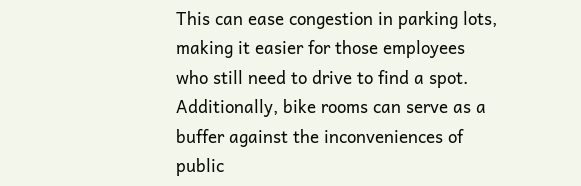This can ease congestion in parking lots, making it easier for those employees who still need to drive to find a spot. Additionally, bike rooms can serve as a buffer against the inconveniences of public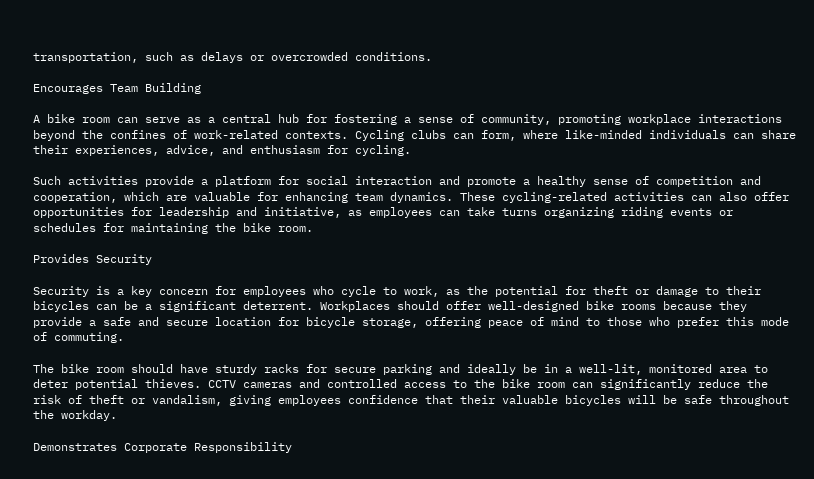transportation, such as delays or overcrowded conditions.

Encourages Team Building

A bike room can serve as a central hub for fostering a sense of community, promoting workplace interactions beyond the confines of work-related contexts. Cycling clubs can form, where like-minded individuals can share their experiences, advice, and enthusiasm for cycling.

Such activities provide a platform for social interaction and promote a healthy sense of competition and cooperation, which are valuable for enhancing team dynamics. These cycling-related activities can also offer opportunities for leadership and initiative, as employees can take turns organizing riding events or schedules for maintaining the bike room.

Provides Security

Security is a key concern for employees who cycle to work, as the potential for theft or damage to their bicycles can be a significant deterrent. Workplaces should offer well-designed bike rooms because they provide a safe and secure location for bicycle storage, offering peace of mind to those who prefer this mode of commuting.

The bike room should have sturdy racks for secure parking and ideally be in a well-lit, monitored area to deter potential thieves. CCTV cameras and controlled access to the bike room can significantly reduce the risk of theft or vandalism, giving employees confidence that their valuable bicycles will be safe throughout the workday.

Demonstrates Corporate Responsibility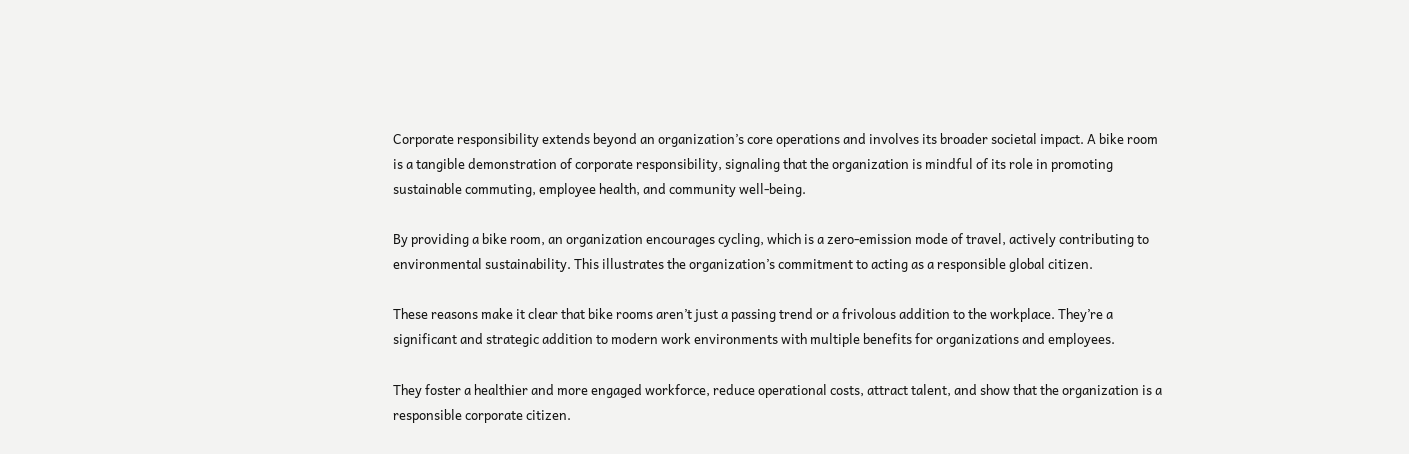Corporate responsibility extends beyond an organization’s core operations and involves its broader societal impact. A bike room is a tangible demonstration of corporate responsibility, signaling that the organization is mindful of its role in promoting sustainable commuting, employee health, and community well-being.

By providing a bike room, an organization encourages cycling, which is a zero-emission mode of travel, actively contributing to environmental sustainability. This illustrates the organization’s commitment to acting as a responsible global citizen.

These reasons make it clear that bike rooms aren’t just a passing trend or a frivolous addition to the workplace. They’re a significant and strategic addition to modern work environments with multiple benefits for organizations and employees.

They foster a healthier and more engaged workforce, reduce operational costs, attract talent, and show that the organization is a responsible corporate citizen.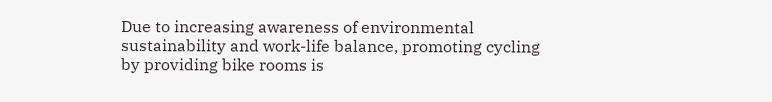Due to increasing awareness of environmental sustainability and work-life balance, promoting cycling by providing bike rooms is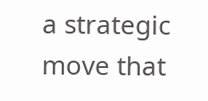a strategic move that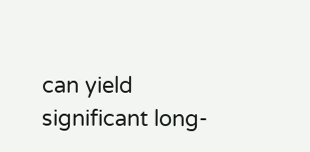can yield significant long-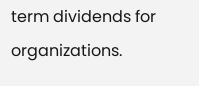term dividends for organizations.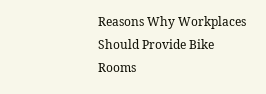Reasons Why Workplaces Should Provide Bike Rooms